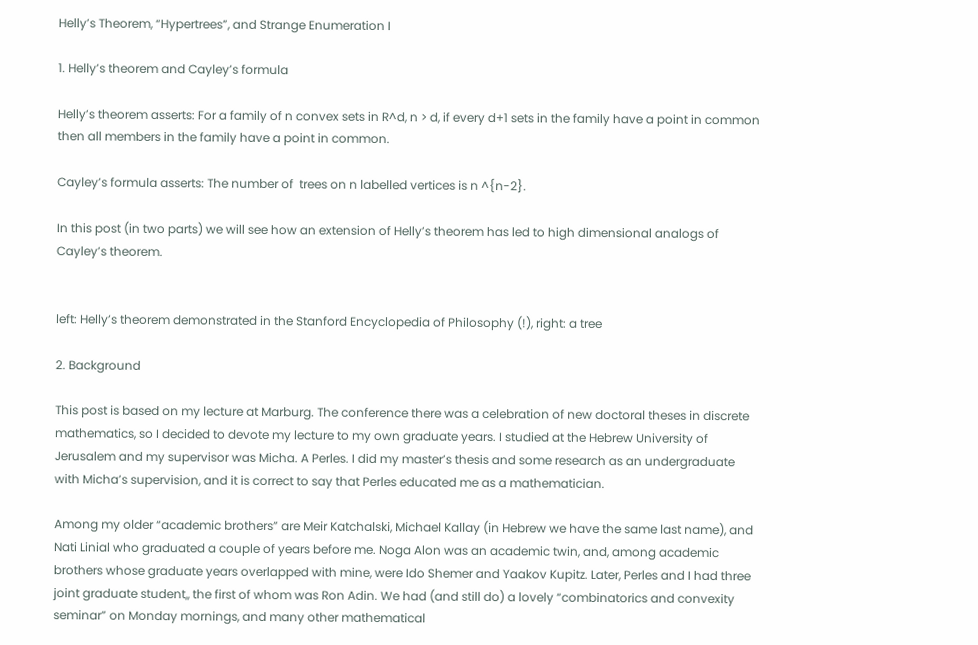Helly’s Theorem, “Hypertrees”, and Strange Enumeration I

1. Helly’s theorem and Cayley’s formula

Helly’s theorem asserts: For a family of n convex sets in R^d, n > d, if every d+1 sets in the family have a point in common then all members in the family have a point in common.

Cayley’s formula asserts: The number of  trees on n labelled vertices is n ^{n-2}.

In this post (in two parts) we will see how an extension of Helly’s theorem has led to high dimensional analogs of Cayley’s theorem.


left: Helly’s theorem demonstrated in the Stanford Encyclopedia of Philosophy (!), right: a tree

2. Background

This post is based on my lecture at Marburg. The conference there was a celebration of new doctoral theses in discrete mathematics, so I decided to devote my lecture to my own graduate years. I studied at the Hebrew University of Jerusalem and my supervisor was Micha. A Perles. I did my master’s thesis and some research as an undergraduate with Micha’s supervision, and it is correct to say that Perles educated me as a mathematician.

Among my older “academic brothers” are Meir Katchalski, Michael Kallay (in Hebrew we have the same last name), and Nati Linial who graduated a couple of years before me. Noga Alon was an academic twin, and, among academic brothers whose graduate years overlapped with mine, were Ido Shemer and Yaakov Kupitz. Later, Perles and I had three joint graduate student,, the first of whom was Ron Adin. We had (and still do) a lovely “combinatorics and convexity seminar” on Monday mornings, and many other mathematical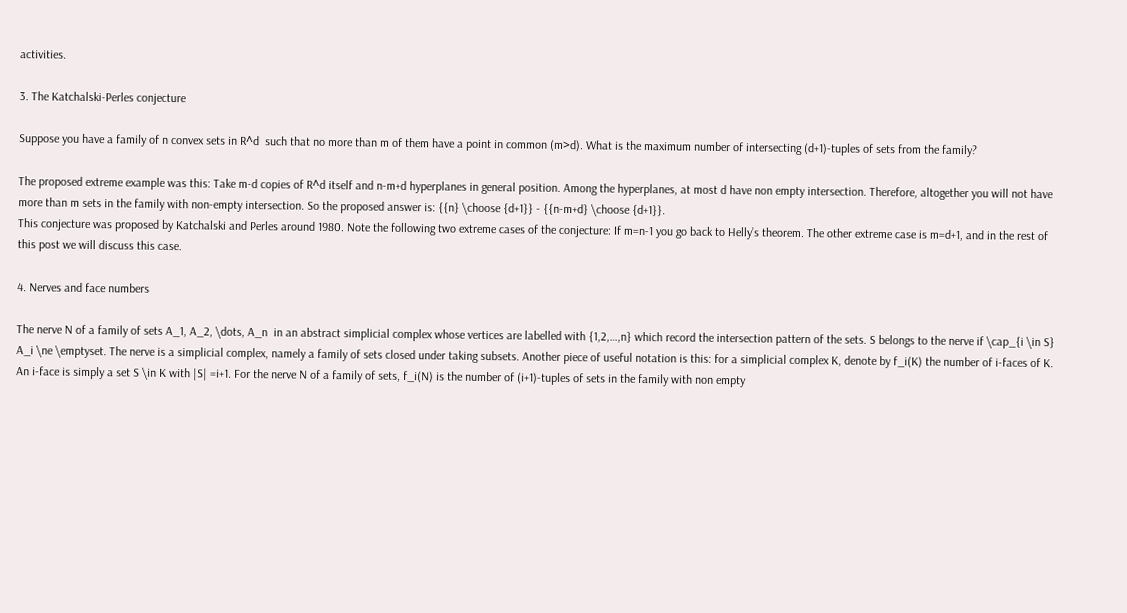activities.

3. The Katchalski-Perles conjecture

Suppose you have a family of n convex sets in R^d  such that no more than m of them have a point in common (m>d). What is the maximum number of intersecting (d+1)-tuples of sets from the family?

The proposed extreme example was this: Take m-d copies of R^d itself and n-m+d hyperplanes in general position. Among the hyperplanes, at most d have non empty intersection. Therefore, altogether you will not have more than m sets in the family with non-empty intersection. So the proposed answer is: {{n} \choose {d+1}} - {{n-m+d} \choose {d+1}}.
This conjecture was proposed by Katchalski and Perles around 1980. Note the following two extreme cases of the conjecture: If m=n-1 you go back to Helly’s theorem. The other extreme case is m=d+1, and in the rest of this post we will discuss this case.

4. Nerves and face numbers

The nerve N of a family of sets A_1, A_2, \dots, A_n  in an abstract simplicial complex whose vertices are labelled with {1,2,…,n} which record the intersection pattern of the sets. S belongs to the nerve if \cap_{i \in S} A_i \ne \emptyset. The nerve is a simplicial complex, namely a family of sets closed under taking subsets. Another piece of useful notation is this: for a simplicial complex K, denote by f_i(K) the number of i-faces of K. An i-face is simply a set S \in K with |S| =i+1. For the nerve N of a family of sets, f_i(N) is the number of (i+1)-tuples of sets in the family with non empty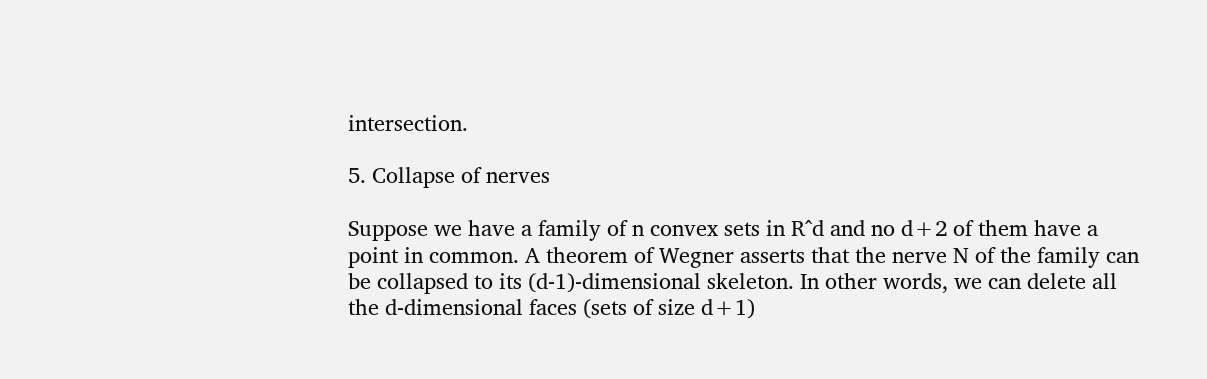intersection.

5. Collapse of nerves

Suppose we have a family of n convex sets in R^d and no d+2 of them have a point in common. A theorem of Wegner asserts that the nerve N of the family can be collapsed to its (d-1)-dimensional skeleton. In other words, we can delete all the d-dimensional faces (sets of size d+1)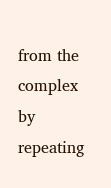from the complex by repeating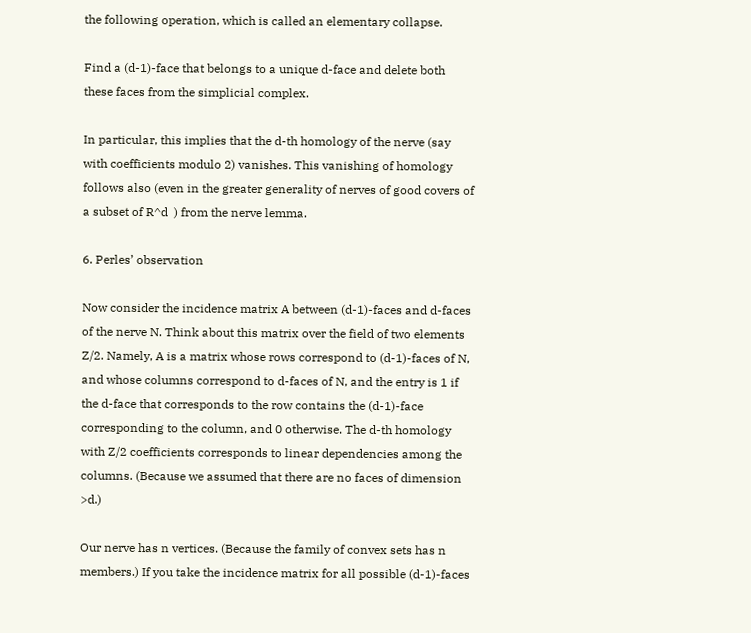the following operation, which is called an elementary collapse.

Find a (d-1)-face that belongs to a unique d-face and delete both these faces from the simplicial complex.

In particular, this implies that the d-th homology of the nerve (say with coefficients modulo 2) vanishes. This vanishing of homology follows also (even in the greater generality of nerves of good covers of a subset of R^d  ) from the nerve lemma.

6. Perles’ observation

Now consider the incidence matrix A between (d-1)-faces and d-faces of the nerve N. Think about this matrix over the field of two elements Z/2. Namely, A is a matrix whose rows correspond to (d-1)-faces of N, and whose columns correspond to d-faces of N, and the entry is 1 if the d-face that corresponds to the row contains the (d-1)-face corresponding to the column, and 0 otherwise. The d-th homology with Z/2 coefficients corresponds to linear dependencies among the columns. (Because we assumed that there are no faces of dimension >d.)

Our nerve has n vertices. (Because the family of convex sets has n members.) If you take the incidence matrix for all possible (d-1)-faces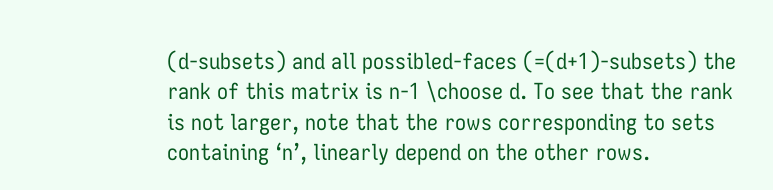(d-subsets) and all possibled-faces (=(d+1)-subsets) the rank of this matrix is n-1 \choose d. To see that the rank is not larger, note that the rows corresponding to sets containing ‘n’, linearly depend on the other rows.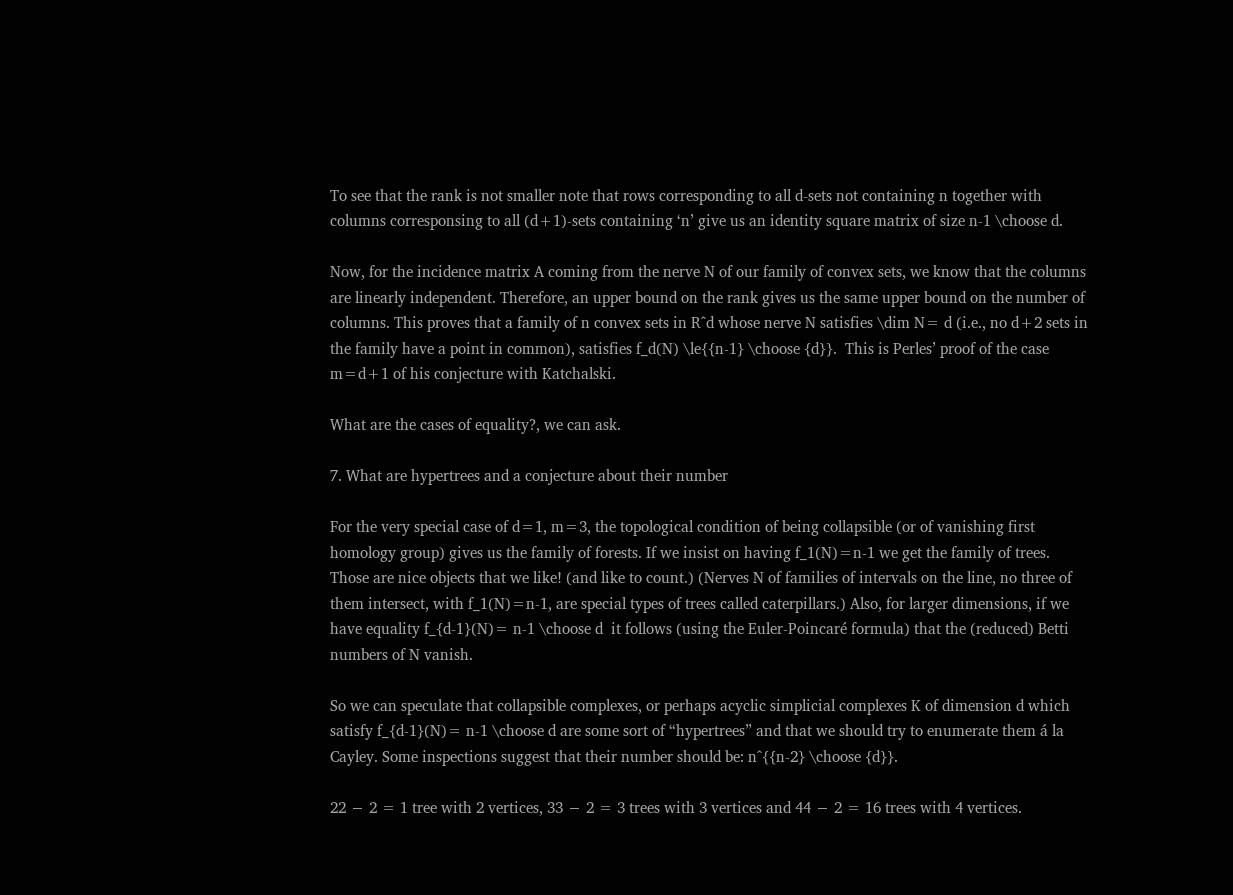To see that the rank is not smaller note that rows corresponding to all d-sets not containing n together with columns corresponsing to all (d+1)-sets containing ‘n’ give us an identity square matrix of size n-1 \choose d.

Now, for the incidence matrix A coming from the nerve N of our family of convex sets, we know that the columns are linearly independent. Therefore, an upper bound on the rank gives us the same upper bound on the number of columns. This proves that a family of n convex sets in R^d whose nerve N satisfies \dim N= d (i.e., no d+2 sets in the family have a point in common), satisfies f_d(N) \le{{n-1} \choose {d}}.  This is Perles’ proof of the case m=d+1 of his conjecture with Katchalski.

What are the cases of equality?, we can ask.

7. What are hypertrees and a conjecture about their number

For the very special case of d=1, m=3, the topological condition of being collapsible (or of vanishing first homology group) gives us the family of forests. If we insist on having f_1(N)=n-1 we get the family of trees. Those are nice objects that we like! (and like to count.) (Nerves N of families of intervals on the line, no three of them intersect, with f_1(N)=n-1, are special types of trees called caterpillars.) Also, for larger dimensions, if we have equality f_{d-1}(N)= n-1 \choose d  it follows (using the Euler-Poincaré formula) that the (reduced) Betti numbers of N vanish.

So we can speculate that collapsible complexes, or perhaps acyclic simplicial complexes K of dimension d which satisfy f_{d-1}(N)= n-1 \choose d are some sort of “hypertrees” and that we should try to enumerate them á la Cayley. Some inspections suggest that their number should be: n^{{n-2} \choose {d}}.

22 − 2 = 1 tree with 2 vertices, 33 − 2 = 3 trees with 3 vertices and 44 − 2 = 16 trees with 4 vertices.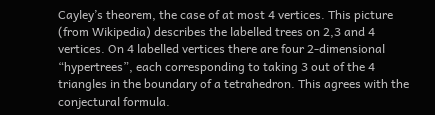Cayley’s theorem, the case of at most 4 vertices. This picture (from Wikipedia) describes the labelled trees on 2,3 and 4 vertices. On 4 labelled vertices there are four 2-dimensional “hypertrees”, each corresponding to taking 3 out of the 4 triangles in the boundary of a tetrahedron. This agrees with the conjectural formula.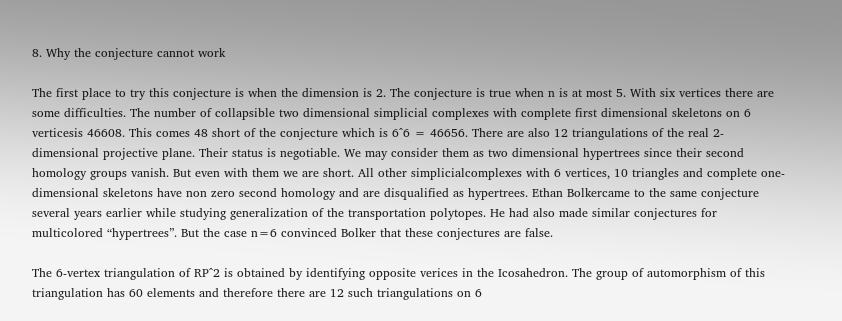8. Why the conjecture cannot work

The first place to try this conjecture is when the dimension is 2. The conjecture is true when n is at most 5. With six vertices there are some difficulties. The number of collapsible two dimensional simplicial complexes with complete first dimensional skeletons on 6 verticesis 46608. This comes 48 short of the conjecture which is 6^6 = 46656. There are also 12 triangulations of the real 2-dimensional projective plane. Their status is negotiable. We may consider them as two dimensional hypertrees since their second homology groups vanish. But even with them we are short. All other simplicialcomplexes with 6 vertices, 10 triangles and complete one-dimensional skeletons have non zero second homology and are disqualified as hypertrees. Ethan Bolkercame to the same conjecture several years earlier while studying generalization of the transportation polytopes. He had also made similar conjectures for multicolored “hypertrees”. But the case n=6 convinced Bolker that these conjectures are false.

The 6-vertex triangulation of RP^2 is obtained by identifying opposite verices in the Icosahedron. The group of automorphism of this triangulation has 60 elements and therefore there are 12 such triangulations on 6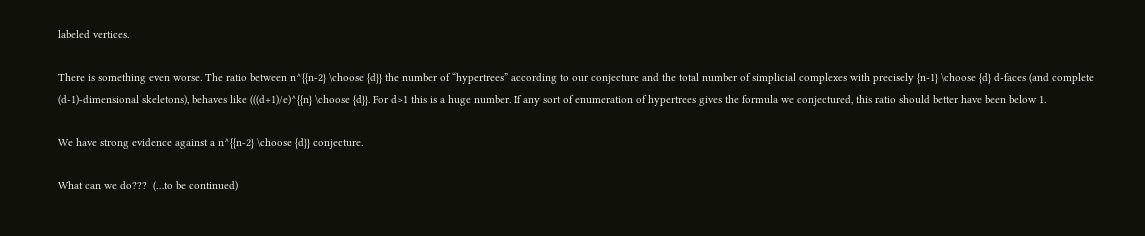labeled vertices.

There is something even worse. The ratio between n^{{n-2} \choose {d}} the number of “hypertrees” according to our conjecture and the total number of simplicial complexes with precisely {n-1} \choose {d} d-faces (and complete (d-1)-dimensional skeletons), behaves like (((d+1)/e)^{{n} \choose {d}}. For d>1 this is a huge number. If any sort of enumeration of hypertrees gives the formula we conjectured, this ratio should better have been below 1.

We have strong evidence against a n^{{n-2} \choose {d}} conjecture.

What can we do???  (…to be continued)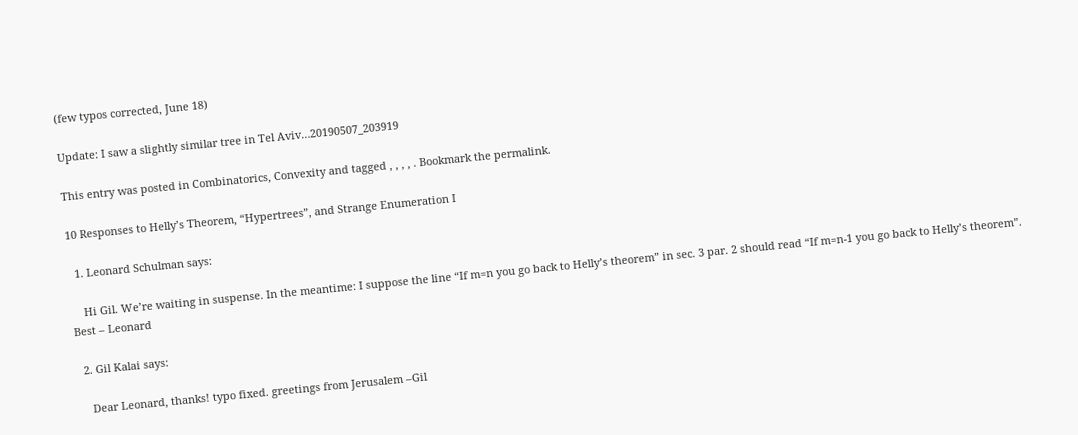(few typos corrected, June 18)

Update: I saw a slightly similar tree in Tel Aviv…20190507_203919

This entry was posted in Combinatorics, Convexity and tagged , , , , . Bookmark the permalink.

10 Responses to Helly’s Theorem, “Hypertrees”, and Strange Enumeration I

  1. Leonard Schulman says:

    Hi Gil. We’re waiting in suspense. In the meantime: I suppose the line “If m=n you go back to Helly’s theorem” in sec. 3 par. 2 should read “If m=n-1 you go back to Helly’s theorem”. Best – Leonard

  2. Gil Kalai says:

    Dear Leonard, thanks! typo fixed. greetings from Jerusalem –Gil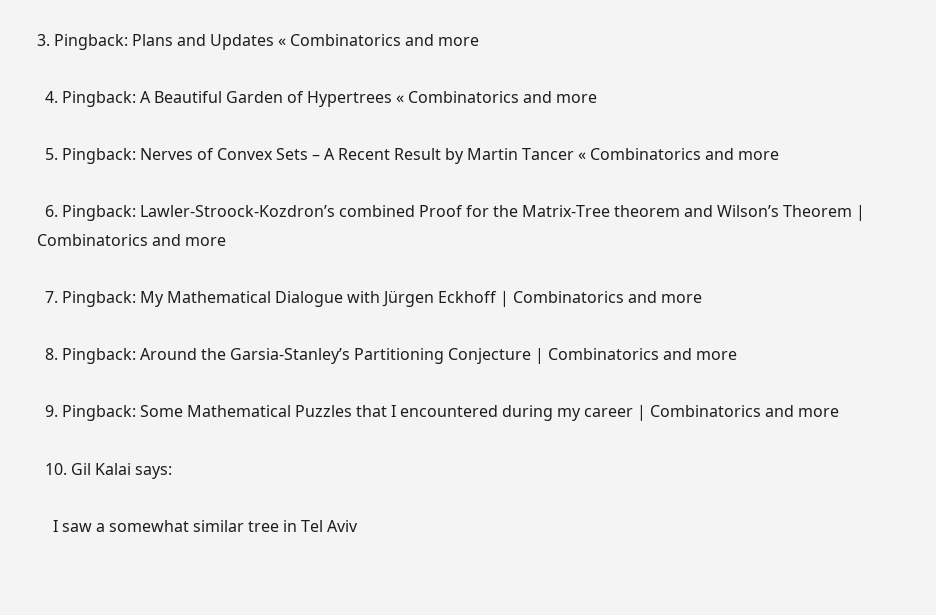3. Pingback: Plans and Updates « Combinatorics and more

  4. Pingback: A Beautiful Garden of Hypertrees « Combinatorics and more

  5. Pingback: Nerves of Convex Sets – A Recent Result by Martin Tancer « Combinatorics and more

  6. Pingback: Lawler-Stroock-Kozdron’s combined Proof for the Matrix-Tree theorem and Wilson’s Theorem | Combinatorics and more

  7. Pingback: My Mathematical Dialogue with Jürgen Eckhoff | Combinatorics and more

  8. Pingback: Around the Garsia-Stanley’s Partitioning Conjecture | Combinatorics and more

  9. Pingback: Some Mathematical Puzzles that I encountered during my career | Combinatorics and more

  10. Gil Kalai says:

    I saw a somewhat similar tree in Tel Aviv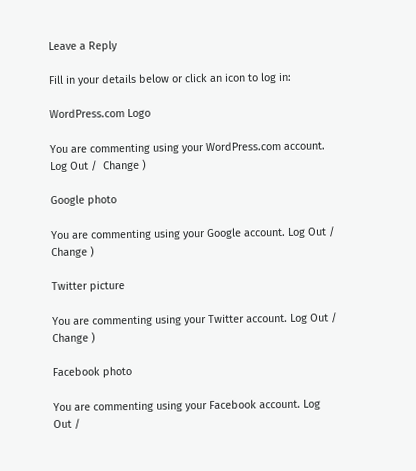Leave a Reply

Fill in your details below or click an icon to log in:

WordPress.com Logo

You are commenting using your WordPress.com account. Log Out /  Change )

Google photo

You are commenting using your Google account. Log Out /  Change )

Twitter picture

You are commenting using your Twitter account. Log Out /  Change )

Facebook photo

You are commenting using your Facebook account. Log Out /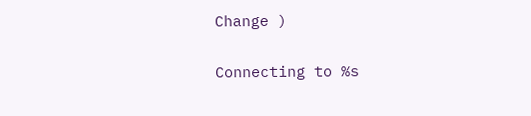Change )

Connecting to %s